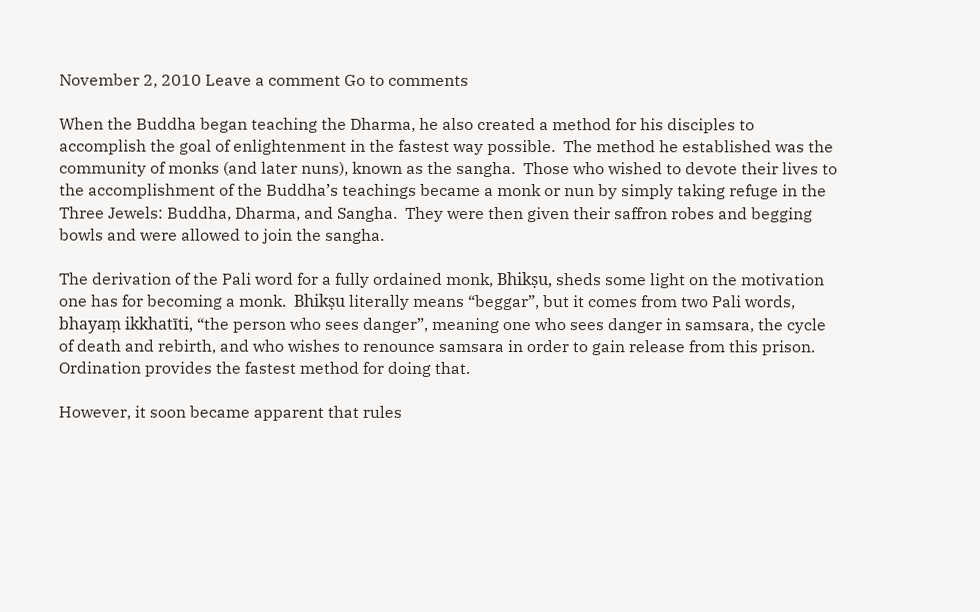November 2, 2010 Leave a comment Go to comments

When the Buddha began teaching the Dharma, he also created a method for his disciples to accomplish the goal of enlightenment in the fastest way possible.  The method he established was the community of monks (and later nuns), known as the sangha.  Those who wished to devote their lives to the accomplishment of the Buddha’s teachings became a monk or nun by simply taking refuge in the Three Jewels: Buddha, Dharma, and Sangha.  They were then given their saffron robes and begging bowls and were allowed to join the sangha.

The derivation of the Pali word for a fully ordained monk, Bhikṣu, sheds some light on the motivation one has for becoming a monk.  Bhikṣu literally means “beggar”, but it comes from two Pali words, bhayaṃ ikkhatīti, “the person who sees danger”, meaning one who sees danger in samsara, the cycle of death and rebirth, and who wishes to renounce samsara in order to gain release from this prison.  Ordination provides the fastest method for doing that.

However, it soon became apparent that rules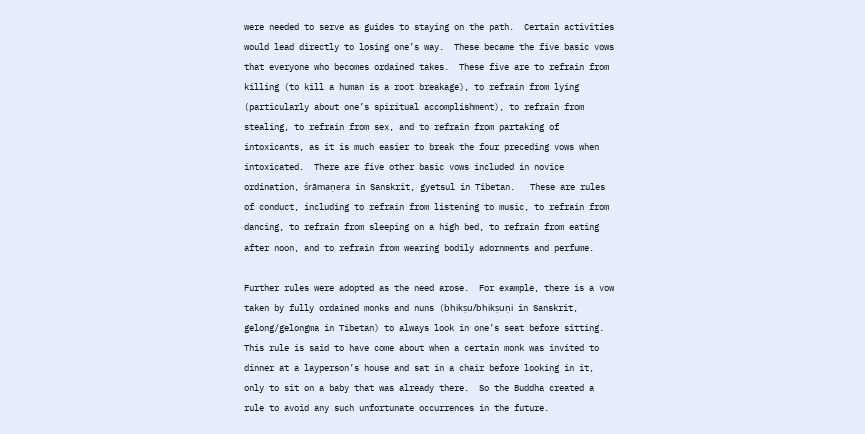were needed to serve as guides to staying on the path.  Certain activities would lead directly to losing one’s way.  These became the five basic vows that everyone who becomes ordained takes.  These five are to refrain from killing (to kill a human is a root breakage), to refrain from lying (particularly about one’s spiritual accomplishment), to refrain from stealing, to refrain from sex, and to refrain from partaking of intoxicants, as it is much easier to break the four preceding vows when intoxicated.  There are five other basic vows included in novice ordination, śrāmaṇera in Sanskrit, gyetsul in Tibetan.   These are rules of conduct, including to refrain from listening to music, to refrain from dancing, to refrain from sleeping on a high bed, to refrain from eating after noon, and to refrain from wearing bodily adornments and perfume.

Further rules were adopted as the need arose.  For example, there is a vow taken by fully ordained monks and nuns (bhikṣu/bhikṣuṇi in Sanskrit, gelong/gelongma in Tibetan) to always look in one’s seat before sitting.  This rule is said to have come about when a certain monk was invited to dinner at a layperson’s house and sat in a chair before looking in it, only to sit on a baby that was already there.  So the Buddha created a rule to avoid any such unfortunate occurrences in the future.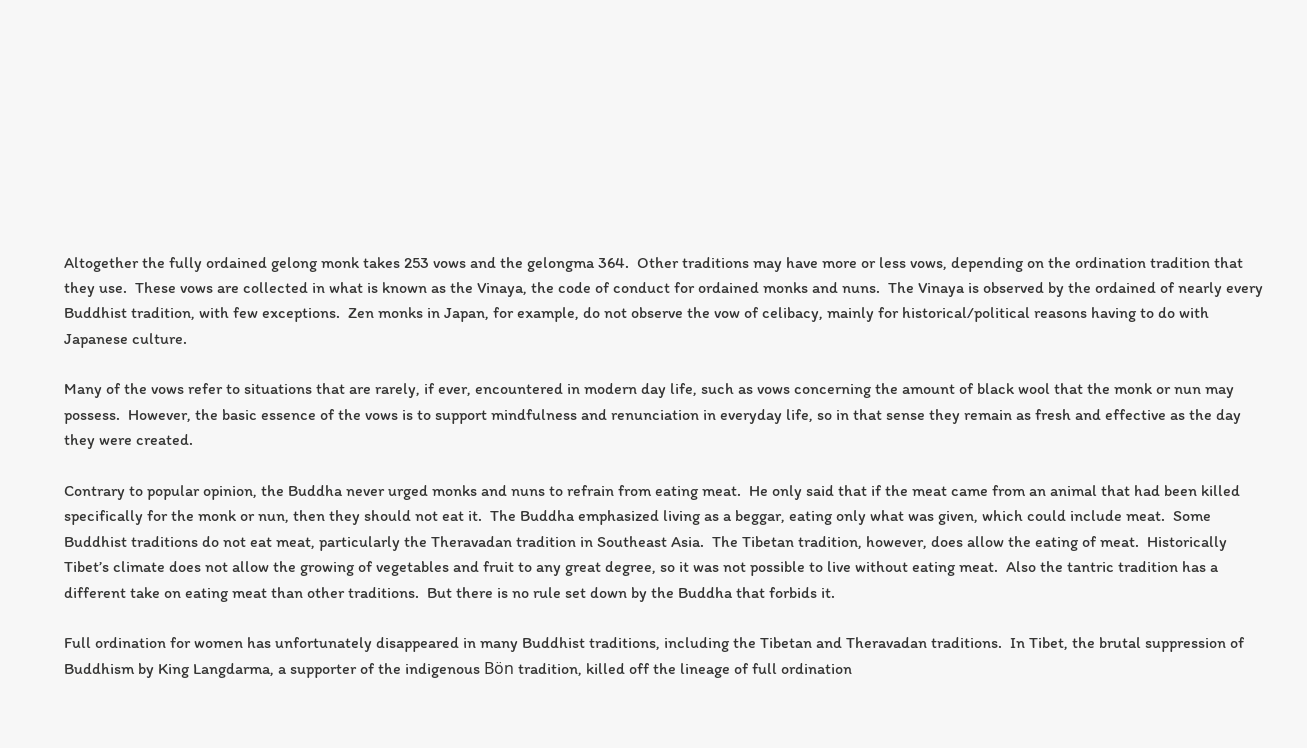Altogether the fully ordained gelong monk takes 253 vows and the gelongma 364.  Other traditions may have more or less vows, depending on the ordination tradition that they use.  These vows are collected in what is known as the Vinaya, the code of conduct for ordained monks and nuns.  The Vinaya is observed by the ordained of nearly every Buddhist tradition, with few exceptions.  Zen monks in Japan, for example, do not observe the vow of celibacy, mainly for historical/political reasons having to do with Japanese culture.

Many of the vows refer to situations that are rarely, if ever, encountered in modern day life, such as vows concerning the amount of black wool that the monk or nun may possess.  However, the basic essence of the vows is to support mindfulness and renunciation in everyday life, so in that sense they remain as fresh and effective as the day they were created.

Contrary to popular opinion, the Buddha never urged monks and nuns to refrain from eating meat.  He only said that if the meat came from an animal that had been killed specifically for the monk or nun, then they should not eat it.  The Buddha emphasized living as a beggar, eating only what was given, which could include meat.  Some Buddhist traditions do not eat meat, particularly the Theravadan tradition in Southeast Asia.  The Tibetan tradition, however, does allow the eating of meat.  Historically Tibet’s climate does not allow the growing of vegetables and fruit to any great degree, so it was not possible to live without eating meat.  Also the tantric tradition has a different take on eating meat than other traditions.  But there is no rule set down by the Buddha that forbids it.

Full ordination for women has unfortunately disappeared in many Buddhist traditions, including the Tibetan and Theravadan traditions.  In Tibet, the brutal suppression of Buddhism by King Langdarma, a supporter of the indigenous Bön tradition, killed off the lineage of full ordination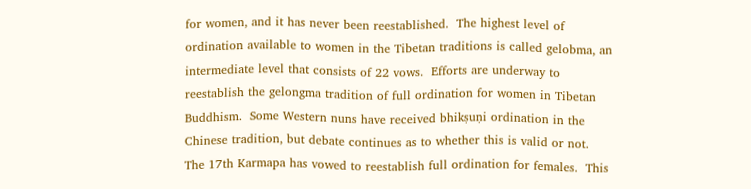for women, and it has never been reestablished.  The highest level of ordination available to women in the Tibetan traditions is called gelobma, an intermediate level that consists of 22 vows.  Efforts are underway to reestablish the gelongma tradition of full ordination for women in Tibetan Buddhism.  Some Western nuns have received bhikṣuṇi ordination in the Chinese tradition, but debate continues as to whether this is valid or not.  The 17th Karmapa has vowed to reestablish full ordination for females.  This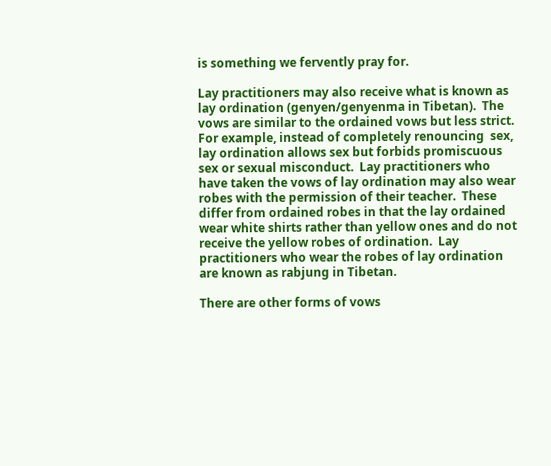is something we fervently pray for.

Lay practitioners may also receive what is known as lay ordination (genyen/genyenma in Tibetan).  The vows are similar to the ordained vows but less strict.  For example, instead of completely renouncing  sex, lay ordination allows sex but forbids promiscuous sex or sexual misconduct.  Lay practitioners who have taken the vows of lay ordination may also wear robes with the permission of their teacher.  These differ from ordained robes in that the lay ordained wear white shirts rather than yellow ones and do not receive the yellow robes of ordination.  Lay practitioners who wear the robes of lay ordination are known as rabjung in Tibetan.

There are other forms of vows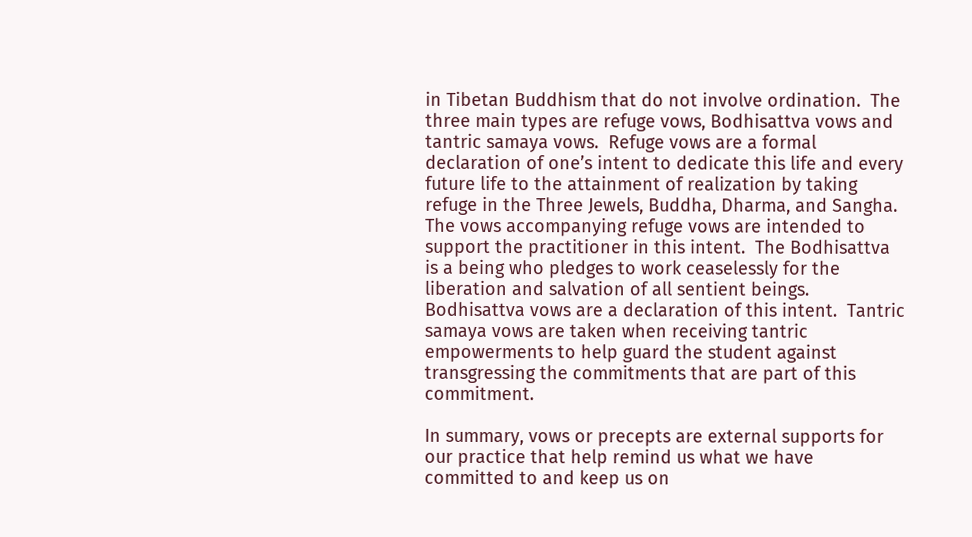in Tibetan Buddhism that do not involve ordination.  The three main types are refuge vows, Bodhisattva vows and tantric samaya vows.  Refuge vows are a formal declaration of one’s intent to dedicate this life and every future life to the attainment of realization by taking refuge in the Three Jewels, Buddha, Dharma, and Sangha.  The vows accompanying refuge vows are intended to support the practitioner in this intent.  The Bodhisattva is a being who pledges to work ceaselessly for the liberation and salvation of all sentient beings.  Bodhisattva vows are a declaration of this intent.  Tantric samaya vows are taken when receiving tantric empowerments to help guard the student against transgressing the commitments that are part of this commitment.

In summary, vows or precepts are external supports for our practice that help remind us what we have committed to and keep us on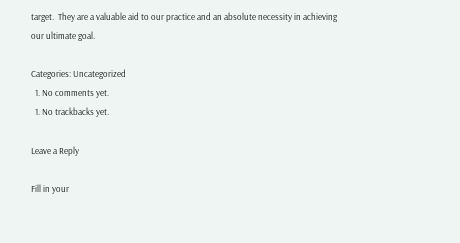target.  They are a valuable aid to our practice and an absolute necessity in achieving our ultimate goal.

Categories: Uncategorized
  1. No comments yet.
  1. No trackbacks yet.

Leave a Reply

Fill in your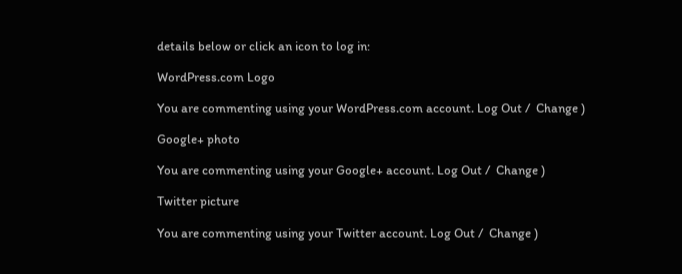details below or click an icon to log in:

WordPress.com Logo

You are commenting using your WordPress.com account. Log Out /  Change )

Google+ photo

You are commenting using your Google+ account. Log Out /  Change )

Twitter picture

You are commenting using your Twitter account. Log Out /  Change )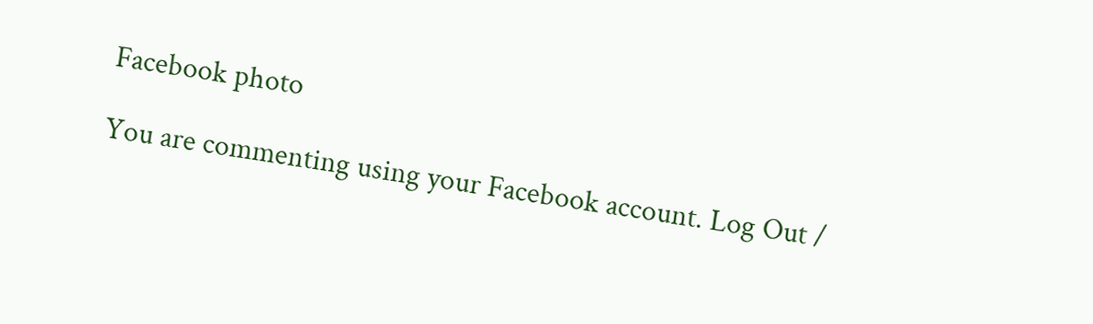Facebook photo

You are commenting using your Facebook account. Log Out /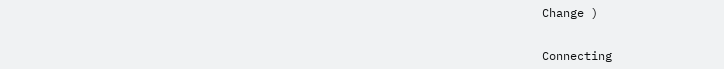Change )


Connecting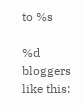to %s

%d bloggers like this: